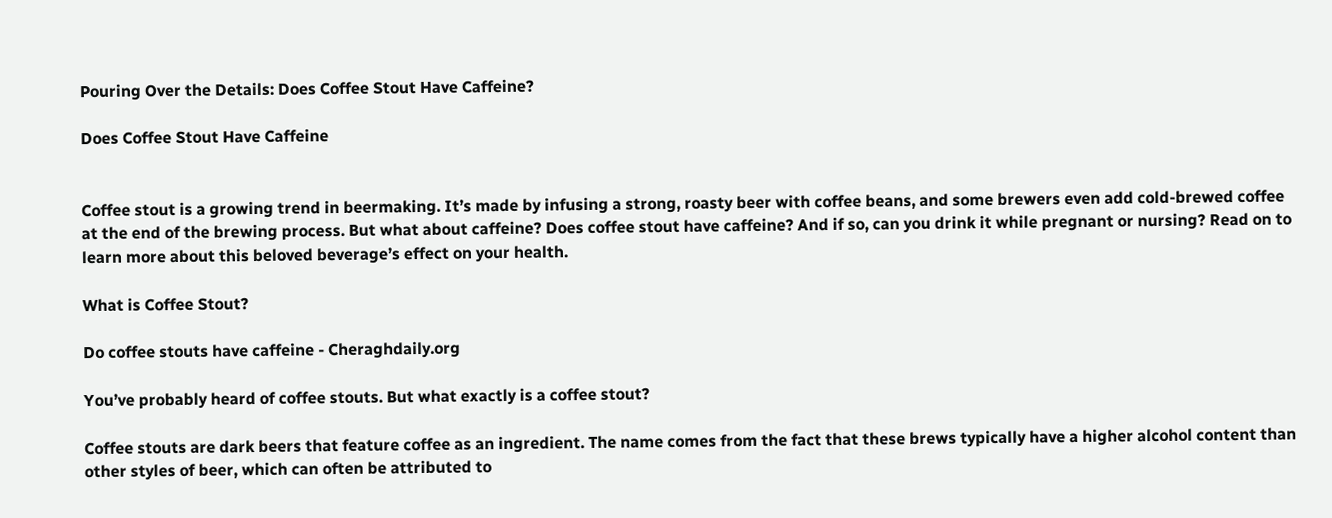Pouring Over the Details: Does Coffee Stout Have Caffeine?

Does Coffee Stout Have Caffeine


Coffee stout is a growing trend in beermaking. It’s made by infusing a strong, roasty beer with coffee beans, and some brewers even add cold-brewed coffee at the end of the brewing process. But what about caffeine? Does coffee stout have caffeine? And if so, can you drink it while pregnant or nursing? Read on to learn more about this beloved beverage’s effect on your health.

What is Coffee Stout?

Do coffee stouts have caffeine - Cheraghdaily.org

You’ve probably heard of coffee stouts. But what exactly is a coffee stout?

Coffee stouts are dark beers that feature coffee as an ingredient. The name comes from the fact that these brews typically have a higher alcohol content than other styles of beer, which can often be attributed to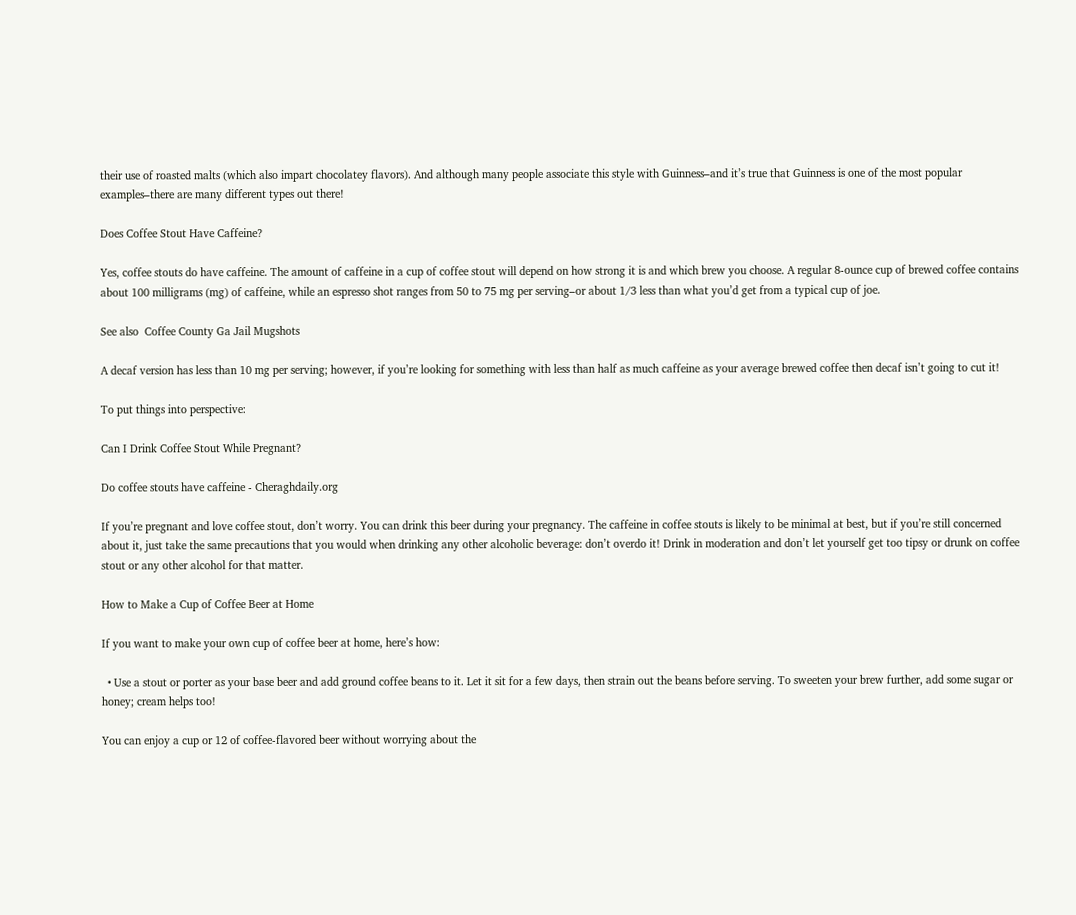their use of roasted malts (which also impart chocolatey flavors). And although many people associate this style with Guinness–and it’s true that Guinness is one of the most popular examples–there are many different types out there!

Does Coffee Stout Have Caffeine?

Yes, coffee stouts do have caffeine. The amount of caffeine in a cup of coffee stout will depend on how strong it is and which brew you choose. A regular 8-ounce cup of brewed coffee contains about 100 milligrams (mg) of caffeine, while an espresso shot ranges from 50 to 75 mg per serving–or about 1/3 less than what you’d get from a typical cup of joe.

See also  Coffee County Ga Jail Mugshots

A decaf version has less than 10 mg per serving; however, if you’re looking for something with less than half as much caffeine as your average brewed coffee then decaf isn’t going to cut it!

To put things into perspective:

Can I Drink Coffee Stout While Pregnant?

Do coffee stouts have caffeine - Cheraghdaily.org

If you’re pregnant and love coffee stout, don’t worry. You can drink this beer during your pregnancy. The caffeine in coffee stouts is likely to be minimal at best, but if you’re still concerned about it, just take the same precautions that you would when drinking any other alcoholic beverage: don’t overdo it! Drink in moderation and don’t let yourself get too tipsy or drunk on coffee stout or any other alcohol for that matter.

How to Make a Cup of Coffee Beer at Home

If you want to make your own cup of coffee beer at home, here’s how:

  • Use a stout or porter as your base beer and add ground coffee beans to it. Let it sit for a few days, then strain out the beans before serving. To sweeten your brew further, add some sugar or honey; cream helps too!

You can enjoy a cup or 12 of coffee-flavored beer without worrying about the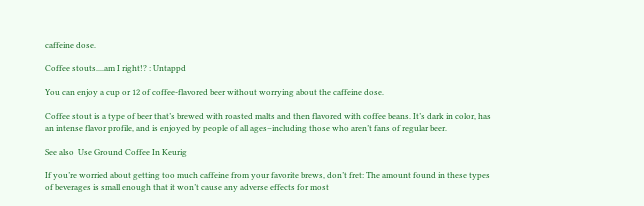caffeine dose.

Coffee stouts....am I right!? : Untappd

You can enjoy a cup or 12 of coffee-flavored beer without worrying about the caffeine dose.

Coffee stout is a type of beer that’s brewed with roasted malts and then flavored with coffee beans. It’s dark in color, has an intense flavor profile, and is enjoyed by people of all ages–including those who aren’t fans of regular beer.

See also  Use Ground Coffee In Keurig

If you’re worried about getting too much caffeine from your favorite brews, don’t fret: The amount found in these types of beverages is small enough that it won’t cause any adverse effects for most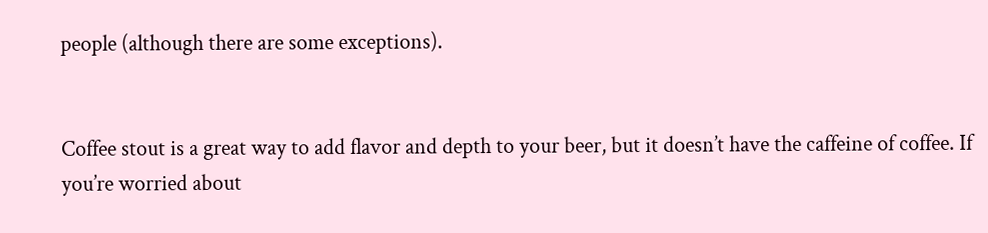people (although there are some exceptions).


Coffee stout is a great way to add flavor and depth to your beer, but it doesn’t have the caffeine of coffee. If you’re worried about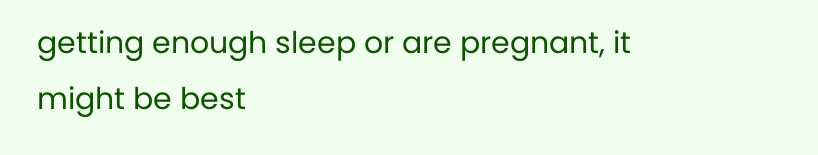getting enough sleep or are pregnant, it might be best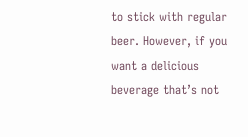to stick with regular beer. However, if you want a delicious beverage that’s not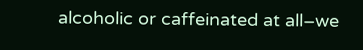alcoholic or caffeinated at all–we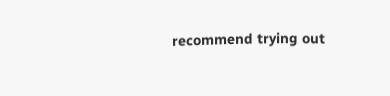recommend trying out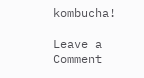kombucha!

Leave a Comment